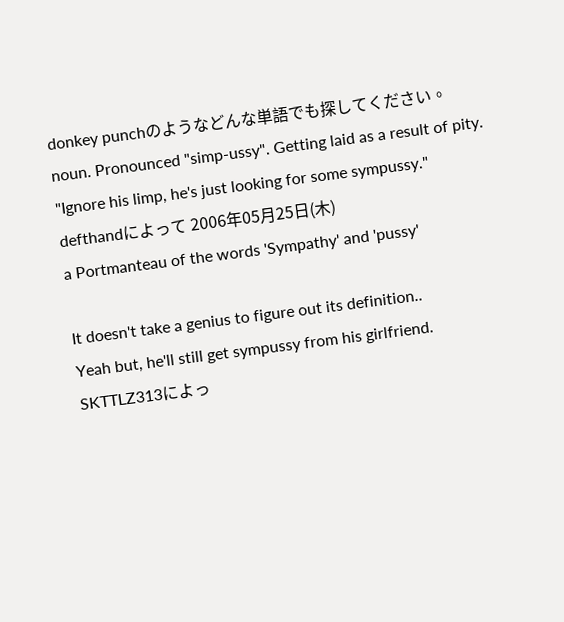donkey punchのようなどんな単語でも探してください。
noun. Pronounced "simp-ussy". Getting laid as a result of pity.
"Ignore his limp, he's just looking for some sympussy."
defthandによって 2006年05月25日(木)
a Portmanteau of the words 'Sympathy' and 'pussy'

It doesn't take a genius to figure out its definition..
Yeah but, he'll still get sympussy from his girlfriend.
SKTTLZ313によっ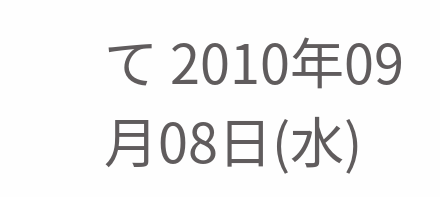て 2010年09月08日(水)